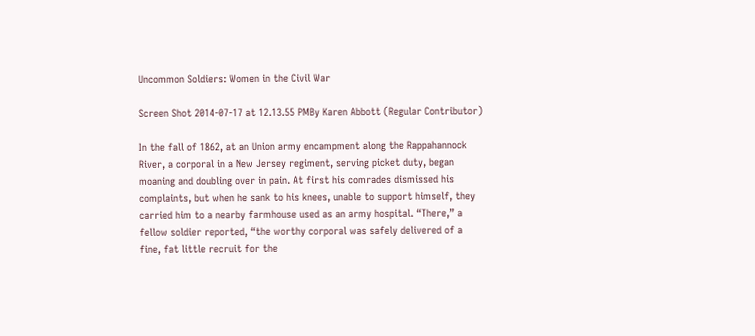Uncommon Soldiers: Women in the Civil War

Screen Shot 2014-07-17 at 12.13.55 PMBy Karen Abbott (Regular Contributor)

In the fall of 1862, at an Union army encampment along the Rappahannock River, a corporal in a New Jersey regiment, serving picket duty, began moaning and doubling over in pain. At first his comrades dismissed his complaints, but when he sank to his knees, unable to support himself, they carried him to a nearby farmhouse used as an army hospital. “There,” a fellow soldier reported, “the worthy corporal was safely delivered of a fine, fat little recruit for the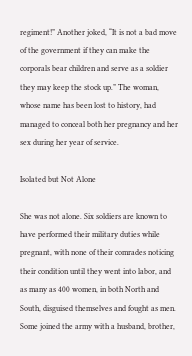regiment!” Another joked, “It is not a bad move of the government if they can make the corporals bear children and serve as a soldier they may keep the stock up.” The woman, whose name has been lost to history, had managed to conceal both her pregnancy and her sex during her year of service.

Isolated but Not Alone

She was not alone. Six soldiers are known to have performed their military duties while pregnant, with none of their comrades noticing their condition until they went into labor, and as many as 400 women, in both North and South, disguised themselves and fought as men. Some joined the army with a husband, brother,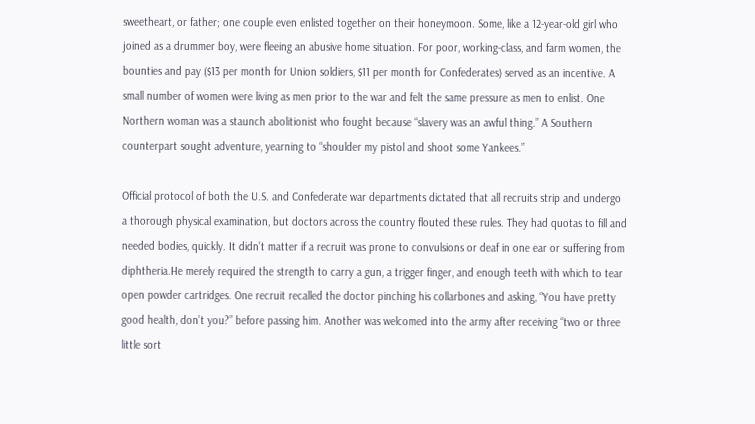sweetheart, or father; one couple even enlisted together on their honeymoon. Some, like a 12-year-old girl who joined as a drummer boy, were fleeing an abusive home situation. For poor, working-class, and farm women, the bounties and pay ($13 per month for Union soldiers, $11 per month for Confederates) served as an incentive. A small number of women were living as men prior to the war and felt the same pressure as men to enlist. One Northern woman was a staunch abolitionist who fought because “slavery was an awful thing.” A Southern counterpart sought adventure, yearning to “shoulder my pistol and shoot some Yankees.”

Official protocol of both the U.S. and Confederate war departments dictated that all recruits strip and undergo a thorough physical examination, but doctors across the country flouted these rules. They had quotas to fill and needed bodies, quickly. It didn’t matter if a recruit was prone to convulsions or deaf in one ear or suffering from diphtheria.He merely required the strength to carry a gun, a trigger finger, and enough teeth with which to tear open powder cartridges. One recruit recalled the doctor pinching his collarbones and asking, “You have pretty good health, don’t you?” before passing him. Another was welcomed into the army after receiving “two or three little sort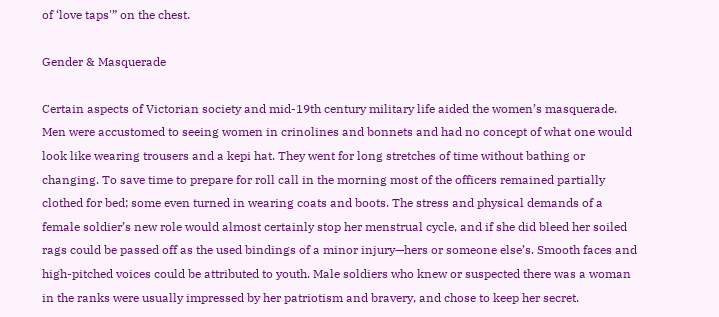of ‘love taps'” on the chest.

Gender & Masquerade

Certain aspects of Victorian society and mid-19th century military life aided the women’s masquerade. Men were accustomed to seeing women in crinolines and bonnets and had no concept of what one would look like wearing trousers and a kepi hat. They went for long stretches of time without bathing or changing. To save time to prepare for roll call in the morning most of the officers remained partially clothed for bed; some even turned in wearing coats and boots. The stress and physical demands of a female soldier’s new role would almost certainly stop her menstrual cycle, and if she did bleed her soiled rags could be passed off as the used bindings of a minor injury—hers or someone else’s. Smooth faces and high-pitched voices could be attributed to youth. Male soldiers who knew or suspected there was a woman in the ranks were usually impressed by her patriotism and bravery, and chose to keep her secret.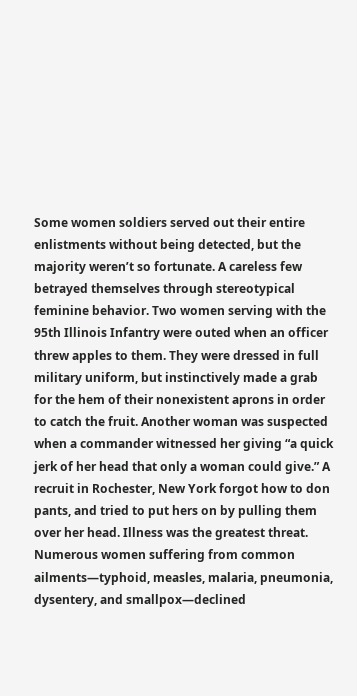Some women soldiers served out their entire enlistments without being detected, but the majority weren’t so fortunate. A careless few betrayed themselves through stereotypical feminine behavior. Two women serving with the 95th Illinois Infantry were outed when an officer threw apples to them. They were dressed in full military uniform, but instinctively made a grab for the hem of their nonexistent aprons in order to catch the fruit. Another woman was suspected when a commander witnessed her giving “a quick jerk of her head that only a woman could give.” A recruit in Rochester, New York forgot how to don pants, and tried to put hers on by pulling them over her head. Illness was the greatest threat. Numerous women suffering from common ailments—typhoid, measles, malaria, pneumonia, dysentery, and smallpox—declined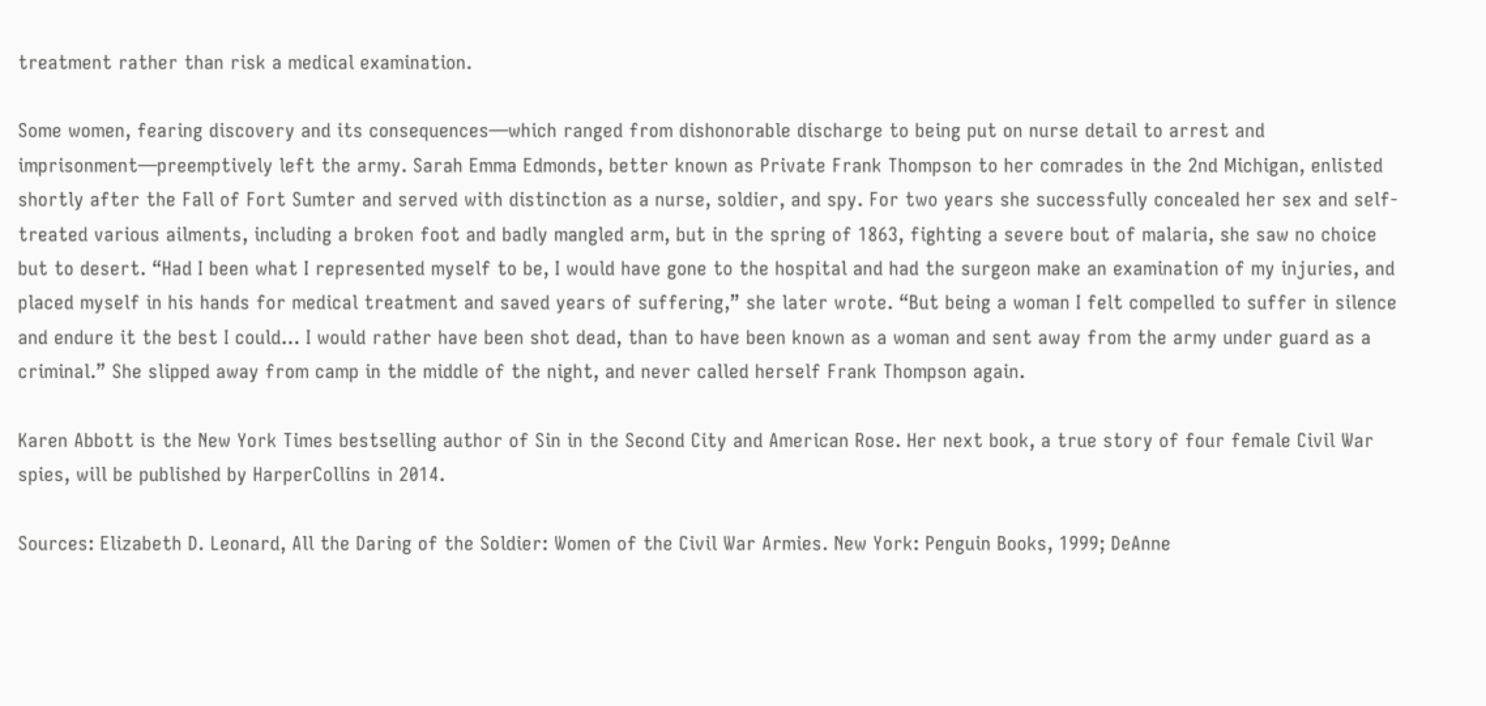treatment rather than risk a medical examination.

Some women, fearing discovery and its consequences—which ranged from dishonorable discharge to being put on nurse detail to arrest and imprisonment—preemptively left the army. Sarah Emma Edmonds, better known as Private Frank Thompson to her comrades in the 2nd Michigan, enlisted shortly after the Fall of Fort Sumter and served with distinction as a nurse, soldier, and spy. For two years she successfully concealed her sex and self-treated various ailments, including a broken foot and badly mangled arm, but in the spring of 1863, fighting a severe bout of malaria, she saw no choice but to desert. “Had I been what I represented myself to be, I would have gone to the hospital and had the surgeon make an examination of my injuries, and placed myself in his hands for medical treatment and saved years of suffering,” she later wrote. “But being a woman I felt compelled to suffer in silence and endure it the best I could… I would rather have been shot dead, than to have been known as a woman and sent away from the army under guard as a criminal.” She slipped away from camp in the middle of the night, and never called herself Frank Thompson again.

Karen Abbott is the New York Times bestselling author of Sin in the Second City and American Rose. Her next book, a true story of four female Civil War spies, will be published by HarperCollins in 2014.

Sources: Elizabeth D. Leonard, All the Daring of the Soldier: Women of the Civil War Armies. New York: Penguin Books, 1999; DeAnne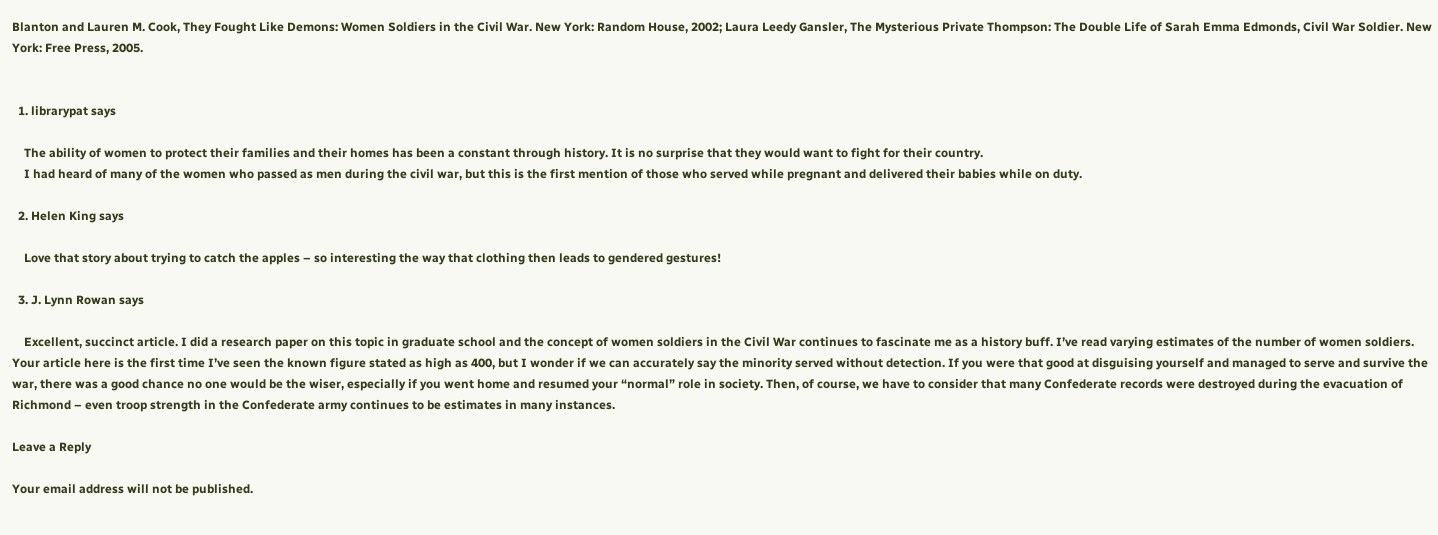Blanton and Lauren M. Cook, They Fought Like Demons: Women Soldiers in the Civil War. New York: Random House, 2002; Laura Leedy Gansler, The Mysterious Private Thompson: The Double Life of Sarah Emma Edmonds, Civil War Soldier. New York: Free Press, 2005.


  1. librarypat says

    The ability of women to protect their families and their homes has been a constant through history. It is no surprise that they would want to fight for their country.
    I had heard of many of the women who passed as men during the civil war, but this is the first mention of those who served while pregnant and delivered their babies while on duty.

  2. Helen King says

    Love that story about trying to catch the apples – so interesting the way that clothing then leads to gendered gestures!

  3. J. Lynn Rowan says

    Excellent, succinct article. I did a research paper on this topic in graduate school and the concept of women soldiers in the Civil War continues to fascinate me as a history buff. I’ve read varying estimates of the number of women soldiers. Your article here is the first time I’ve seen the known figure stated as high as 400, but I wonder if we can accurately say the minority served without detection. If you were that good at disguising yourself and managed to serve and survive the war, there was a good chance no one would be the wiser, especially if you went home and resumed your “normal” role in society. Then, of course, we have to consider that many Confederate records were destroyed during the evacuation of Richmond – even troop strength in the Confederate army continues to be estimates in many instances.

Leave a Reply

Your email address will not be published.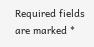Required fields are marked *